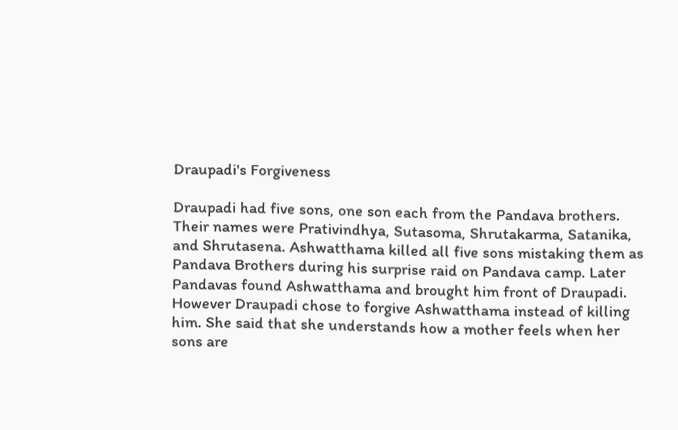Draupadi's Forgiveness

Draupadi had five sons, one son each from the Pandava brothers. Their names were Prativindhya, Sutasoma, Shrutakarma, Satanika, and Shrutasena. Ashwatthama killed all five sons mistaking them as Pandava Brothers during his surprise raid on Pandava camp. Later Pandavas found Ashwatthama and brought him front of Draupadi. However Draupadi chose to forgive Ashwatthama instead of killing him. She said that she understands how a mother feels when her sons are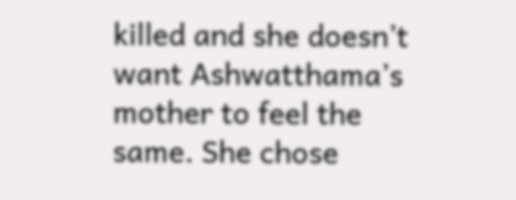killed and she doesn’t want Ashwatthama’s mother to feel the same. She chose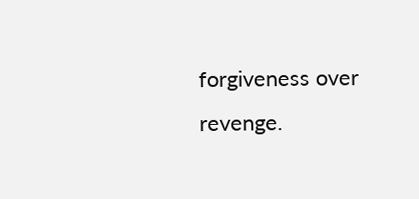forgiveness over revenge.